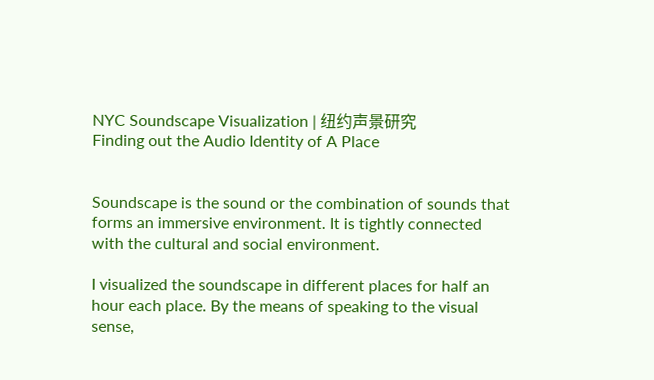NYC Soundscape Visualization | 纽约声景研究
Finding out the Audio Identity of A Place


Soundscape is the sound or the combination of sounds that forms an immersive environment. It is tightly connected with the cultural and social environment.

I visualized the soundscape in different places for half an hour each place. By the means of speaking to the visual sense,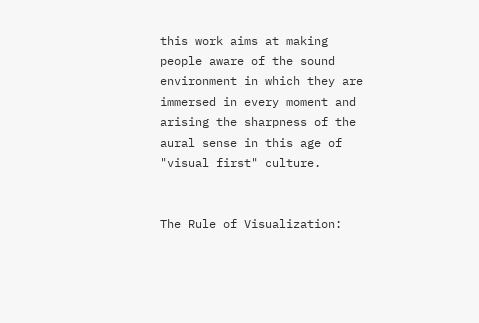this work aims at making people aware of the sound environment in which they are immersed in every moment and arising the sharpness of the aural sense in this age of "visual first" culture.


The Rule of Visualization: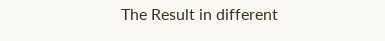The Result in different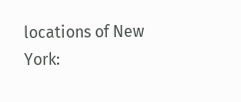locations of New York: